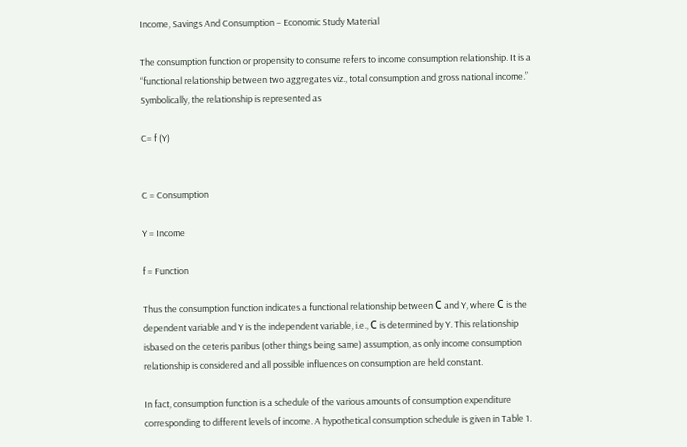Income, Savings And Consumption – Economic Study Material

The consumption function or propensity to consume refers to income consumption relationship. It is a “functional relationship between two aggregates viz., total consumption and gross national income.” Symbolically, the relationship is represented as

C= f (Y)


C = Consumption

Y = Income

f = Function

Thus the consumption function indicates a functional relationship between С and Y, where С is the dependent variable and Y is the independent variable, i.e., С is determined by Y. This relationship isbased on the ceteris paribus (other things being same) assumption, as only income consumption relationship is considered and all possible influences on consumption are held constant.

In fact, consumption function is a schedule of the various amounts of consumption expenditure corresponding to different levels of income. A hypothetical consumption schedule is given in Table 1.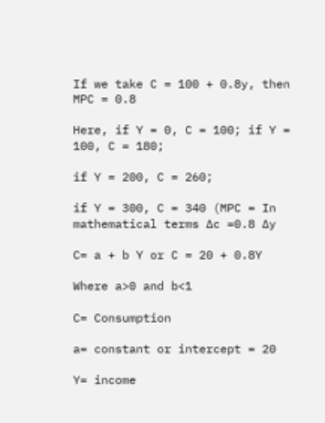If we take C = 100 + 0.8y, then MPC = 0.8

Here, if Y = 0, C = 100; if Y = 100, C = 180;

if Y = 200, C = 260;

if Y = 300, C = 340 (MPC = In mathematical terms ∆c =0.8 ∆y

C= a + b Y or C = 20 + 0.8Y

Where a>0 and b<1

C= Consumption

a= constant or intercept = 20

Y= income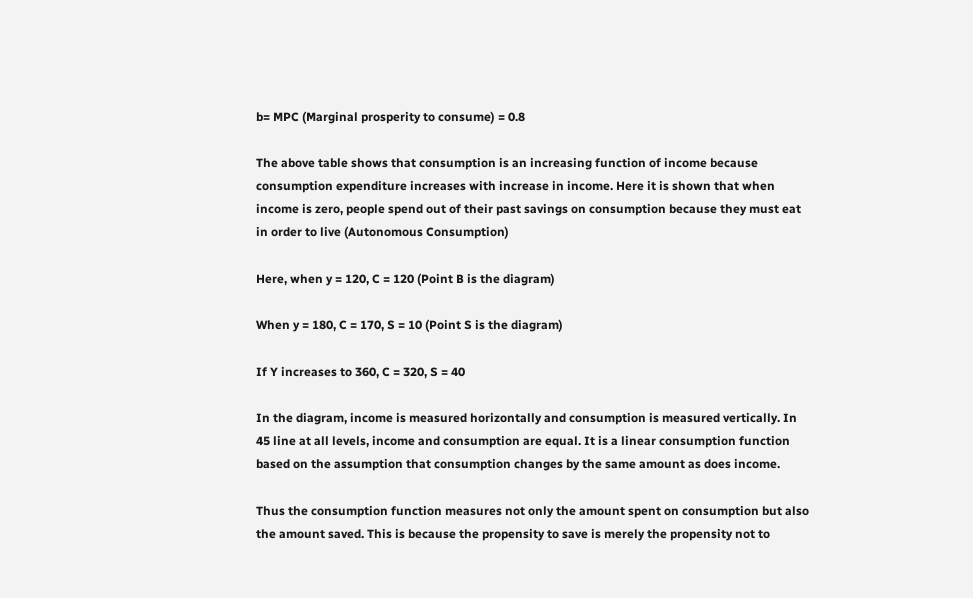b= MPC (Marginal prosperity to consume) = 0.8

The above table shows that consumption is an increasing function of income because consumption expenditure increases with increase in income. Here it is shown that when income is zero, people spend out of their past savings on consumption because they must eat in order to live (Autonomous Consumption)

Here, when y = 120, C = 120 (Point B is the diagram)

When y = 180, C = 170, S = 10 (Point S is the diagram)

If Y increases to 360, C = 320, S = 40

In the diagram, income is measured horizontally and consumption is measured vertically. In 45 line at all levels, income and consumption are equal. It is a linear consumption function based on the assumption that consumption changes by the same amount as does income.

Thus the consumption function measures not only the amount spent on consumption but also the amount saved. This is because the propensity to save is merely the propensity not to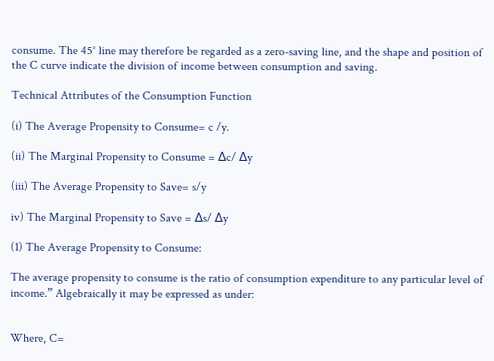consume. The 45° line may therefore be regarded as a zero-saving line, and the shape and position of the C curve indicate the division of income between consumption and saving.

Technical Attributes of the Consumption Function

(i) The Average Propensity to Consume= c /y.

(ii) The Marginal Propensity to Consume = ∆c/ ∆y

(iii) The Average Propensity to Save= s/y

iv) The Marginal Propensity to Save = ∆s/ ∆y

(1) The Average Propensity to Consume:

The average propensity to consume is the ratio of consumption expenditure to any particular level of income.” Algebraically it may be expressed as under:


Where, C=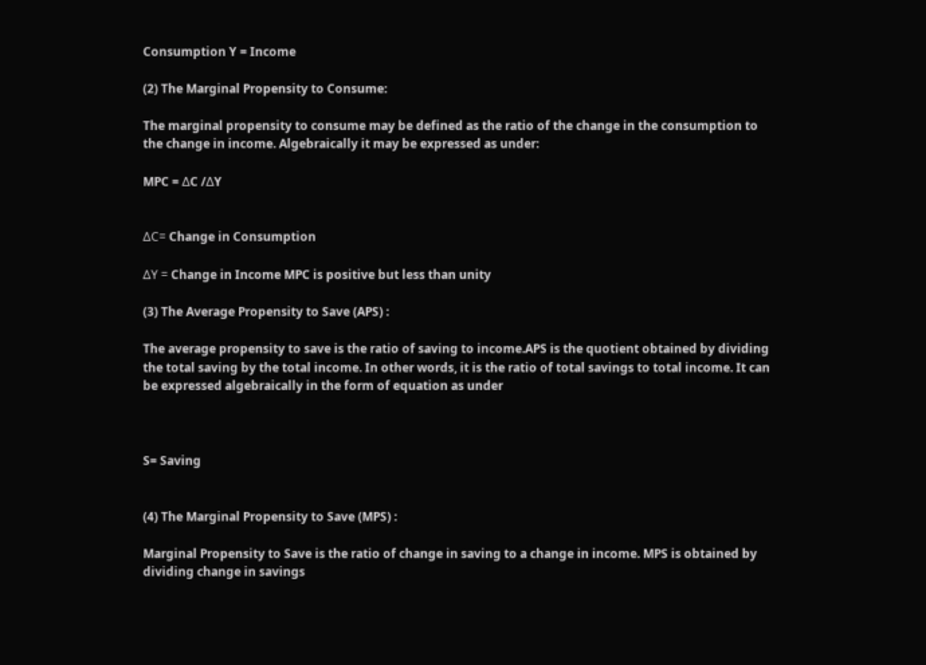Consumption Y = Income

(2) The Marginal Propensity to Consume:

The marginal propensity to consume may be defined as the ratio of the change in the consumption to the change in income. Algebraically it may be expressed as under:

MPC = ∆C /∆Y


ΔC= Change in Consumption

ΔY = Change in Income MPC is positive but less than unity

(3) The Average Propensity to Save (APS) :

The average propensity to save is the ratio of saving to income.APS is the quotient obtained by dividing the total saving by the total income. In other words, it is the ratio of total savings to total income. It can be expressed algebraically in the form of equation as under



S= Saving


(4) The Marginal Propensity to Save (MPS) :

Marginal Propensity to Save is the ratio of change in saving to a change in income. MPS is obtained by dividing change in savings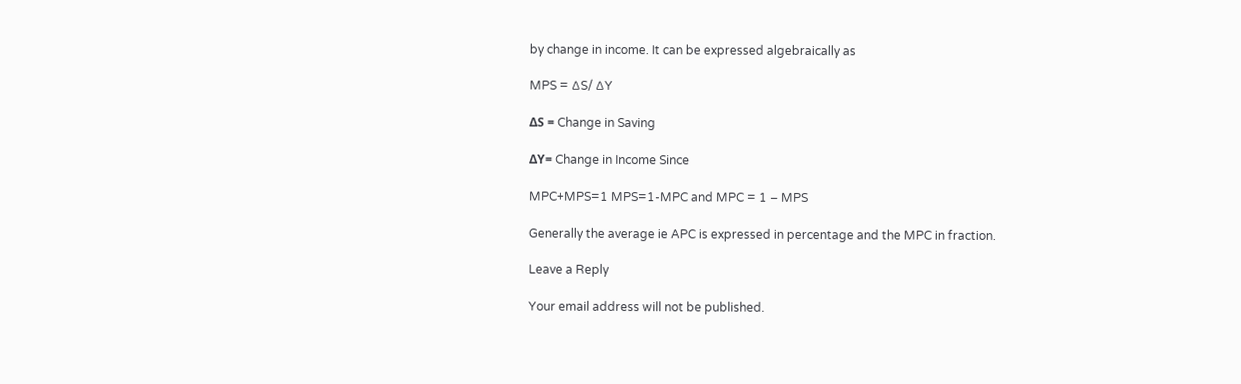by change in income. It can be expressed algebraically as

MPS = ∆S/ ∆Y

ΔS = Change in Saving

ΔY= Change in Income Since

MPC+MPS=1 MPS=1-MPC and MPC = 1 – MPS

Generally the average ie APC is expressed in percentage and the MPC in fraction.

Leave a Reply

Your email address will not be published.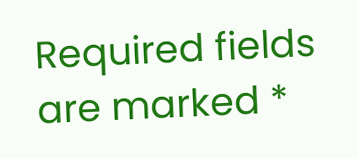Required fields are marked *